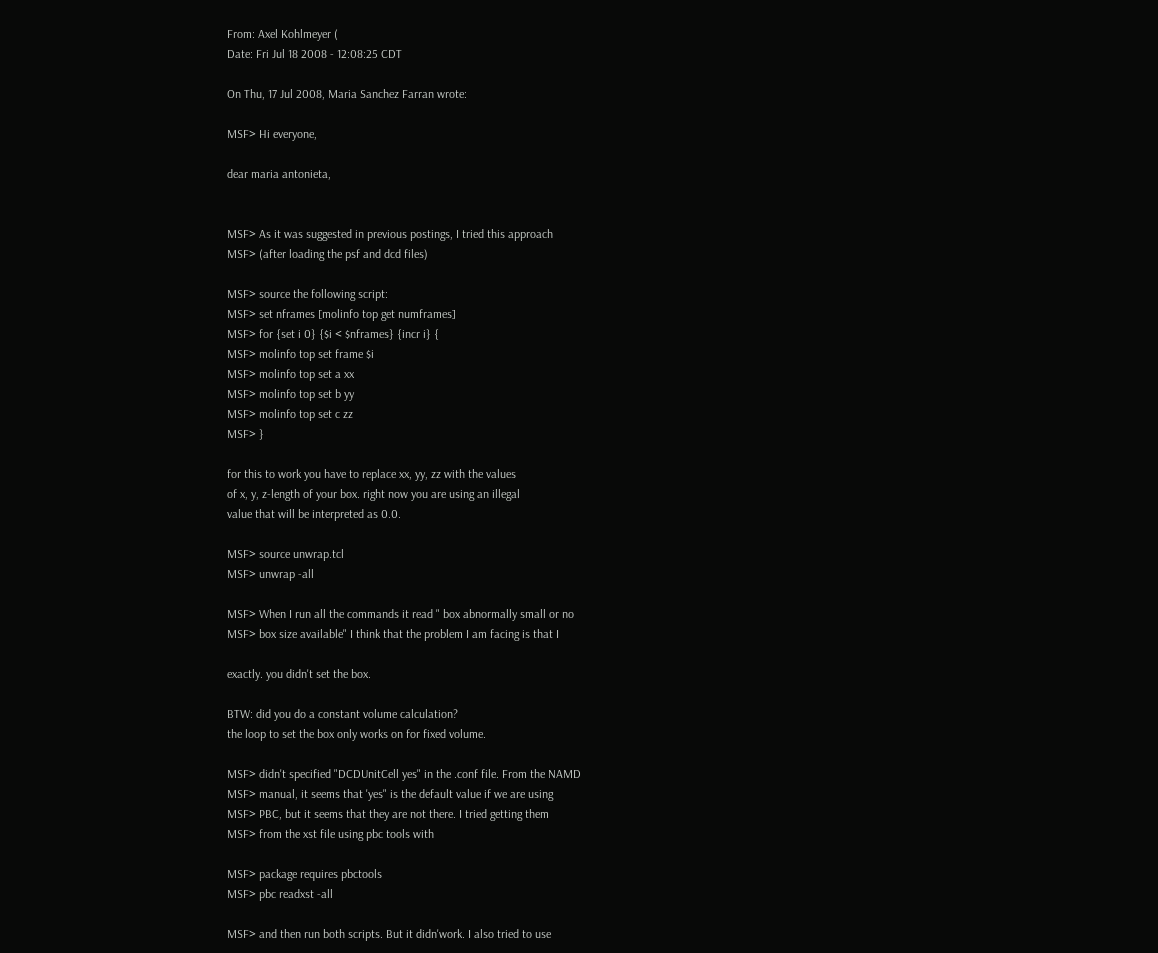From: Axel Kohlmeyer (
Date: Fri Jul 18 2008 - 12:08:25 CDT

On Thu, 17 Jul 2008, Maria Sanchez Farran wrote:

MSF> Hi everyone,

dear maria antonieta,


MSF> As it was suggested in previous postings, I tried this approach
MSF> (after loading the psf and dcd files)

MSF> source the following script:
MSF> set nframes [molinfo top get numframes]
MSF> for {set i 0} {$i < $nframes} {incr i} {
MSF> molinfo top set frame $i
MSF> molinfo top set a xx
MSF> molinfo top set b yy
MSF> molinfo top set c zz
MSF> }

for this to work you have to replace xx, yy, zz with the values
of x, y, z-length of your box. right now you are using an illegal
value that will be interpreted as 0.0.

MSF> source unwrap.tcl
MSF> unwrap -all

MSF> When I run all the commands it read " box abnormally small or no
MSF> box size available" I think that the problem I am facing is that I

exactly. you didn't set the box.

BTW: did you do a constant volume calculation?
the loop to set the box only works on for fixed volume.

MSF> didn't specified "DCDUnitCell yes" in the .conf file. From the NAMD
MSF> manual, it seems that 'yes" is the default value if we are using
MSF> PBC, but it seems that they are not there. I tried getting them
MSF> from the xst file using pbc tools with

MSF> package requires pbctools
MSF> pbc readxst -all

MSF> and then run both scripts. But it didn'work. I also tried to use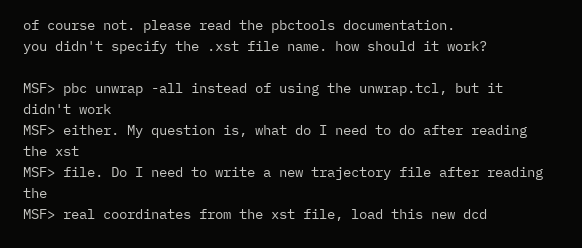of course not. please read the pbctools documentation.
you didn't specify the .xst file name. how should it work?

MSF> pbc unwrap -all instead of using the unwrap.tcl, but it didn't work
MSF> either. My question is, what do I need to do after reading the xst
MSF> file. Do I need to write a new trajectory file after reading the
MSF> real coordinates from the xst file, load this new dcd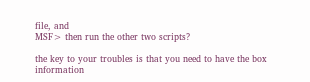file, and
MSF> then run the other two scripts?

the key to your troubles is that you need to have the box information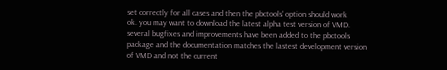set correctly for all cases and then the pbctools' option should work
ok. you may want to download the latest alpha test version of VMD.
several bugfixes and improvements have been added to the pbctools
package and the documentation matches the lastest development version
of VMD and not the current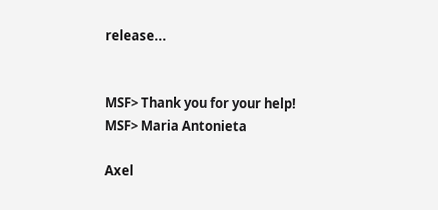release...


MSF> Thank you for your help!
MSF> Maria Antonieta

Axel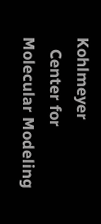Kohlmeyer
   Center for Molecular Modeling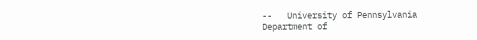--   University of Pennsylvania
Department of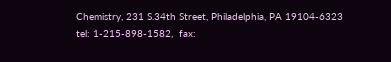Chemistry, 231 S.34th Street, Philadelphia, PA 19104-6323
tel: 1-215-898-1582,  fax: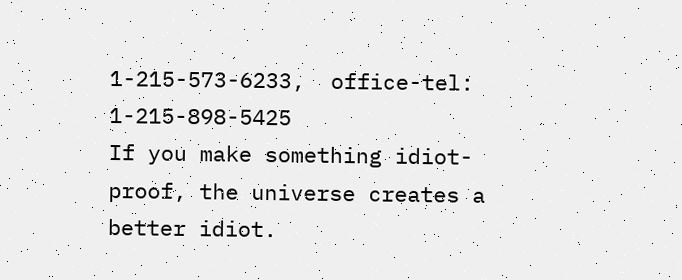1-215-573-6233,  office-tel: 1-215-898-5425
If you make something idiot-proof, the universe creates a better idiot.